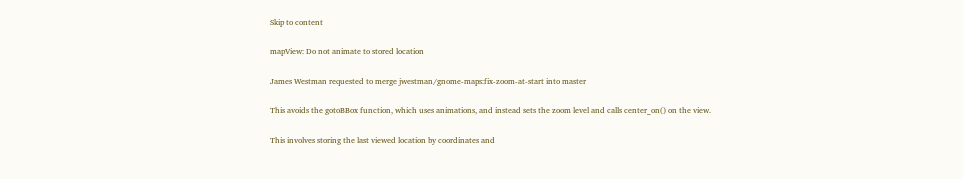Skip to content

mapView: Do not animate to stored location

James Westman requested to merge jwestman/gnome-maps:fix-zoom-at-start into master

This avoids the gotoBBox function, which uses animations, and instead sets the zoom level and calls center_on() on the view.

This involves storing the last viewed location by coordinates and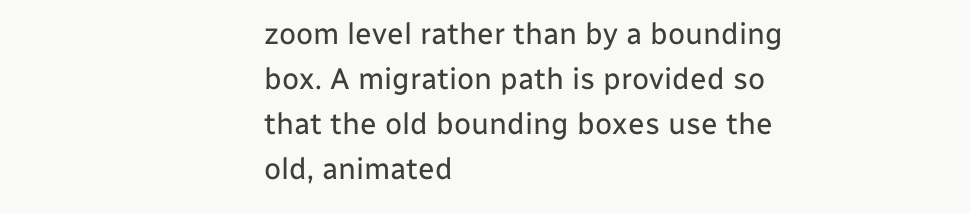zoom level rather than by a bounding box. A migration path is provided so that the old bounding boxes use the old, animated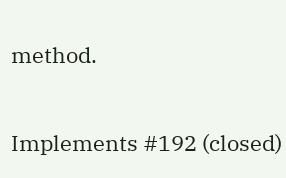method.

Implements #192 (closed)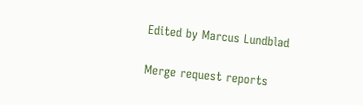Edited by Marcus Lundblad

Merge request reports